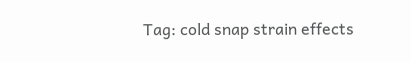Tag: cold snap strain effects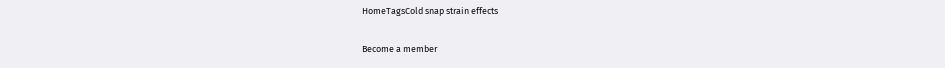HomeTagsCold snap strain effects

Become a member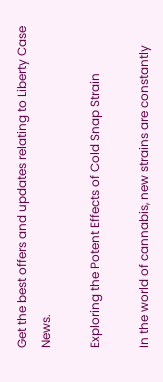Get the best offers and updates relating to Liberty Case News.

Exploring the Potent Effects of Cold Snap Strain

In the world of cannabis, new strains are constantly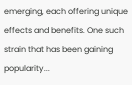emerging, each offering unique effects and benefits. One such strain that has been gaining popularity...